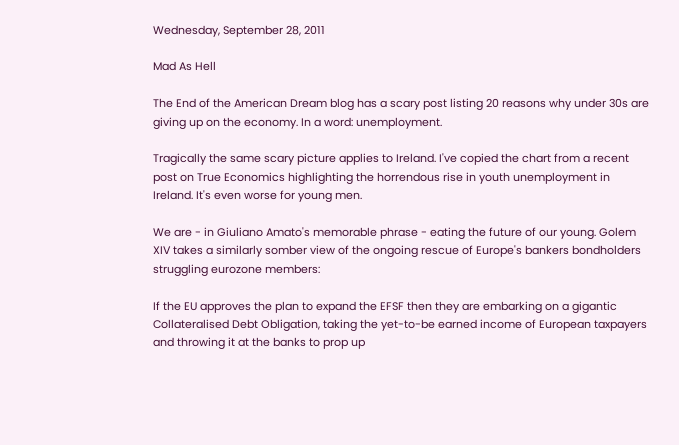Wednesday, September 28, 2011

Mad As Hell

The End of the American Dream blog has a scary post listing 20 reasons why under 30s are giving up on the economy. In a word: unemployment.

Tragically the same scary picture applies to Ireland. I've copied the chart from a recent post on True Economics highlighting the horrendous rise in youth unemployment in Ireland. It's even worse for young men.

We are - in Giuliano Amato's memorable phrase - eating the future of our young. Golem XIV takes a similarly somber view of the ongoing rescue of Europe's bankers bondholders struggling eurozone members:

If the EU approves the plan to expand the EFSF then they are embarking on a gigantic Collateralised Debt Obligation, taking the yet-to-be earned income of European taxpayers and throwing it at the banks to prop up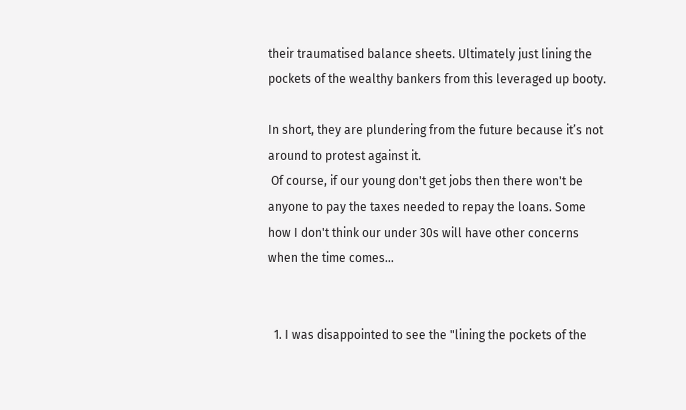their traumatised balance sheets. Ultimately just lining the pockets of the wealthy bankers from this leveraged up booty.

In short, they are plundering from the future because it’s not around to protest against it.
 Of course, if our young don't get jobs then there won't be anyone to pay the taxes needed to repay the loans. Some how I don't think our under 30s will have other concerns when the time comes...


  1. I was disappointed to see the "lining the pockets of the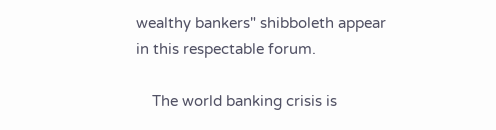wealthy bankers" shibboleth appear in this respectable forum.

    The world banking crisis is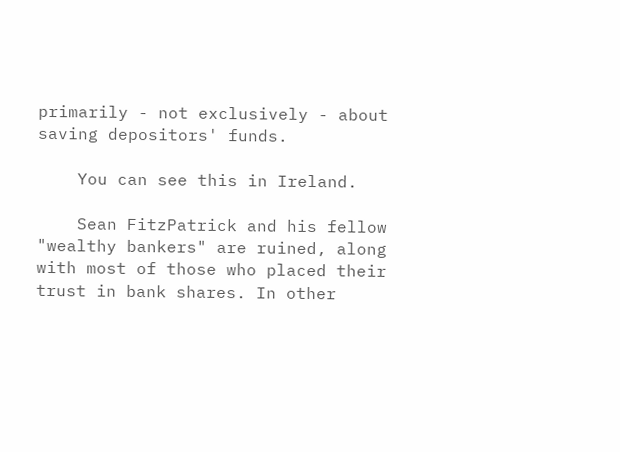primarily - not exclusively - about saving depositors' funds.

    You can see this in Ireland.

    Sean FitzPatrick and his fellow "wealthy bankers" are ruined, along with most of those who placed their trust in bank shares. In other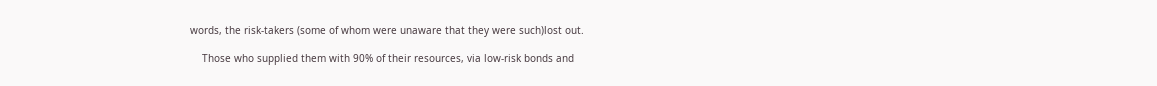words, the risk-takers (some of whom were unaware that they were such)lost out.

    Those who supplied them with 90% of their resources, via low-risk bonds and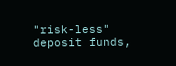"risk-less" deposit funds,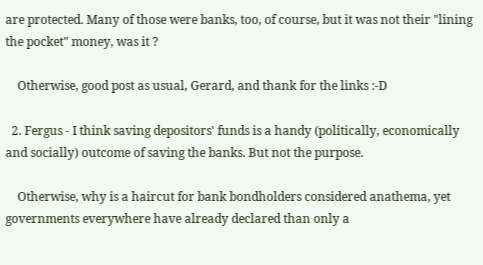are protected. Many of those were banks, too, of course, but it was not their "lining the pocket" money, was it ?

    Otherwise, good post as usual, Gerard, and thank for the links :-D

  2. Fergus - I think saving depositors' funds is a handy (politically, economically and socially) outcome of saving the banks. But not the purpose.

    Otherwise, why is a haircut for bank bondholders considered anathema, yet governments everywhere have already declared than only a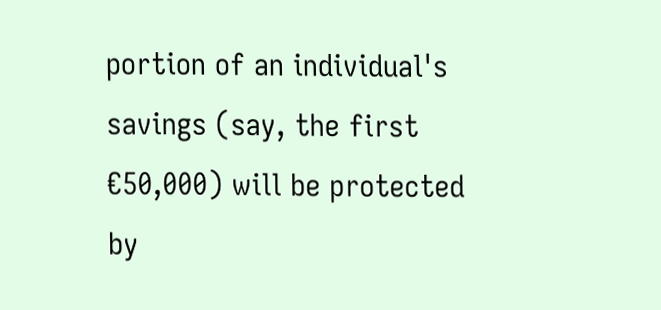portion of an individual's savings (say, the first €50,000) will be protected by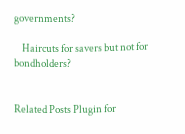governments?

    Haircuts for savers but not for bondholders?


Related Posts Plugin for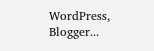WordPress, Blogger...